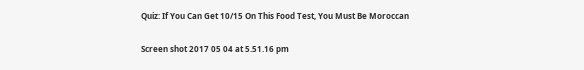Quiz: If You Can Get 10/15 On This Food Test, You Must Be Moroccan

Screen shot 2017 05 04 at 5.51.16 pm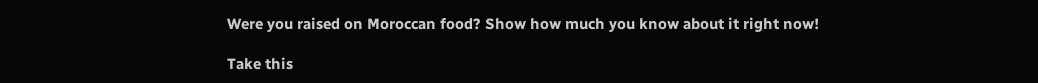Were you raised on Moroccan food? Show how much you know about it right now!

Take this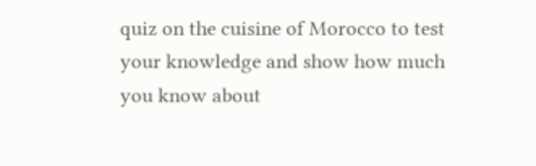quiz on the cuisine of Morocco to test your knowledge and show how much you know about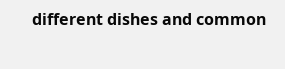different dishes and common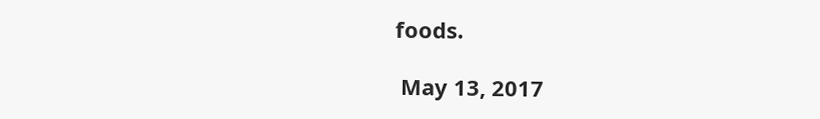foods.

 May 13, 2017